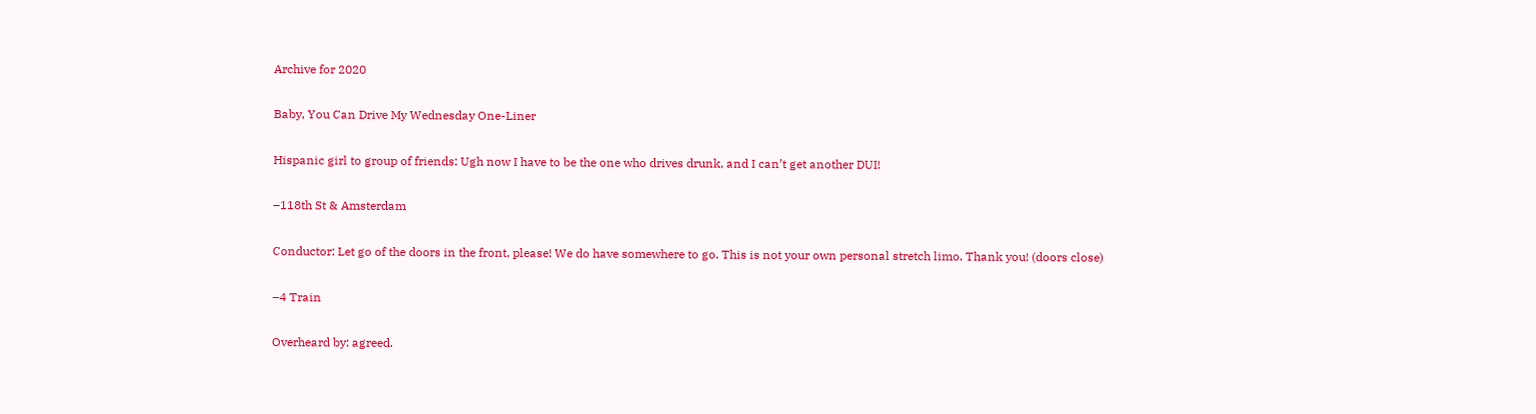Archive for 2020

Baby, You Can Drive My Wednesday One-Liner

Hispanic girl to group of friends: Ugh now I have to be the one who drives drunk, and I can’t get another DUI!

–118th St & Amsterdam

Conductor: Let go of the doors in the front, please! We do have somewhere to go. This is not your own personal stretch limo. Thank you! (doors close)

–4 Train

Overheard by: agreed.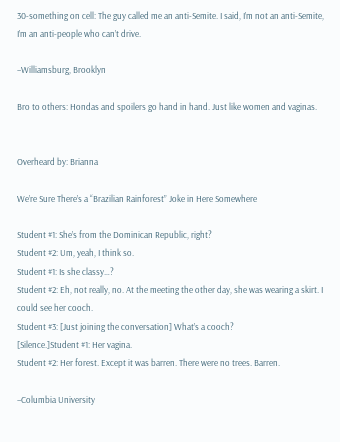30-something on cell: The guy called me an anti-Semite. I said, I’m not an anti-Semite, I’m an anti-people who can’t drive.

–Williamsburg, Brooklyn

Bro to others: Hondas and spoilers go hand in hand. Just like women and vaginas.


Overheard by: Brianna

We’re Sure There’s a “Brazilian Rainforest” Joke in Here Somewhere

Student #1: She’s from the Dominican Republic, right?
Student #2: Um, yeah, I think so.
Student #1: Is she classy…?
Student #2: Eh, not really, no. At the meeting the other day, she was wearing a skirt. I could see her cooch.
Student #3: [Just joining the conversation] What’s a cooch?
[Silence.]Student #1: Her vagina.
Student #2: Her forest. Except it was barren. There were no trees. Barren.

–Columbia University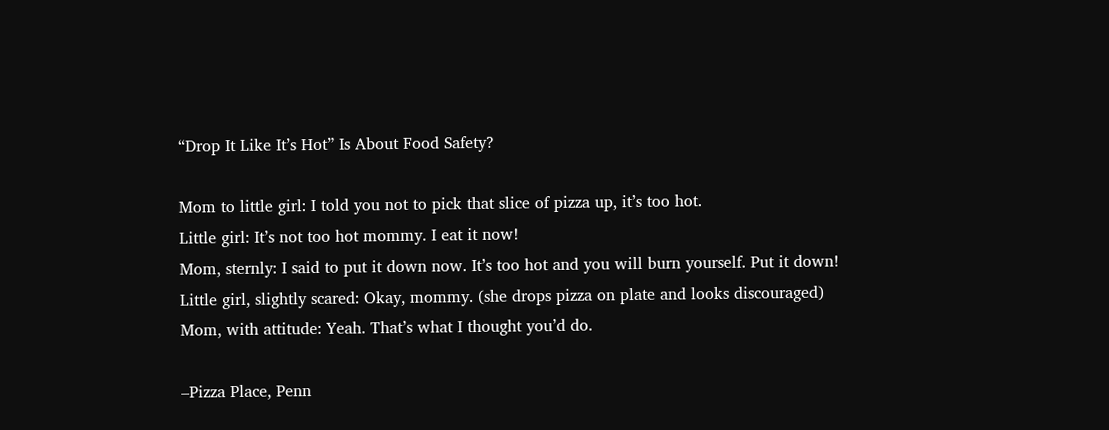“Drop It Like It’s Hot” Is About Food Safety?

Mom to little girl: I told you not to pick that slice of pizza up, it’s too hot.
Little girl: It’s not too hot mommy. I eat it now!
Mom, sternly: I said to put it down now. It’s too hot and you will burn yourself. Put it down!
Little girl, slightly scared: Okay, mommy. (she drops pizza on plate and looks discouraged)
Mom, with attitude: Yeah. That’s what I thought you’d do.

–Pizza Place, Penn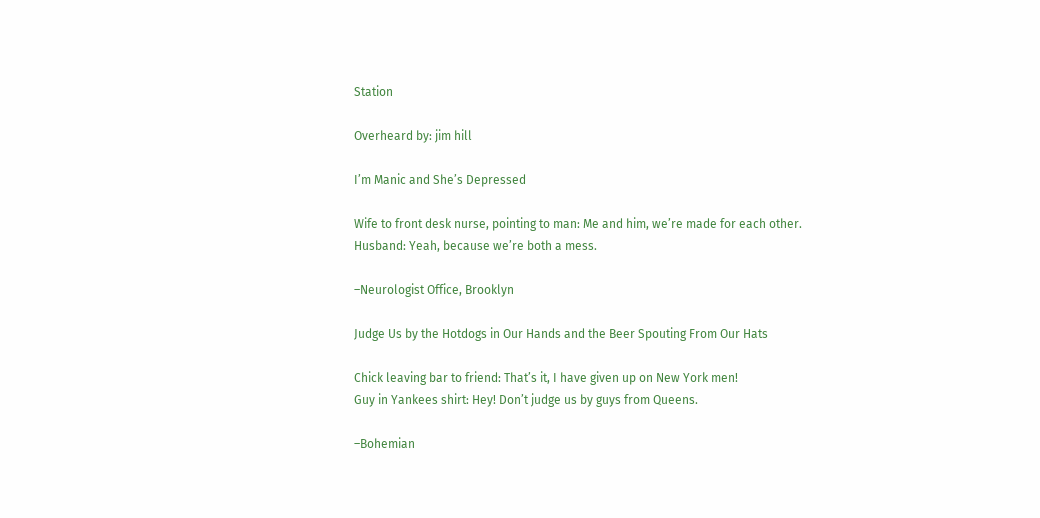Station

Overheard by: jim hill

I’m Manic and She’s Depressed

Wife to front desk nurse, pointing to man: Me and him, we’re made for each other.
Husband: Yeah, because we’re both a mess.

–Neurologist Office, Brooklyn

Judge Us by the Hotdogs in Our Hands and the Beer Spouting From Our Hats

Chick leaving bar to friend: That’s it, I have given up on New York men!
Guy in Yankees shirt: Hey! Don’t judge us by guys from Queens.

–Bohemian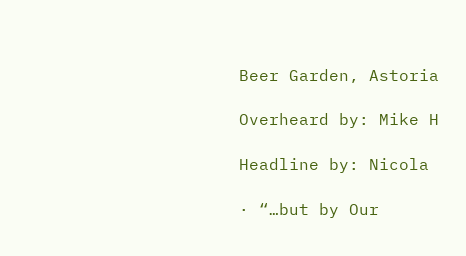Beer Garden, Astoria

Overheard by: Mike H

Headline by: Nicola

· “…but by Our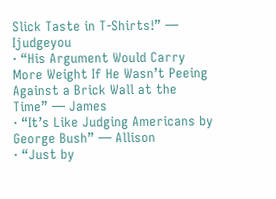Slick Taste in T‑Shirts!” — Ijudgeyou
· “His Argument Would Carry More Weight If He Wasn’t Peeing Against a Brick Wall at the Time” — James
· “It’s Like Judging Americans by George Bush” — Allison
· “Just by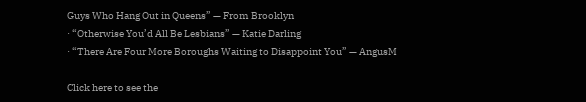Guys Who Hang Out in Queens” — From Brooklyn
· “Otherwise You’d All Be Lesbians” — Katie Darling
· “There Are Four More Boroughs Waiting to Disappoint You” — AngusM

Click here to see the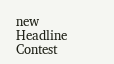new Headline Contest